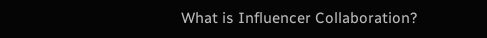What is Influencer Collaboration?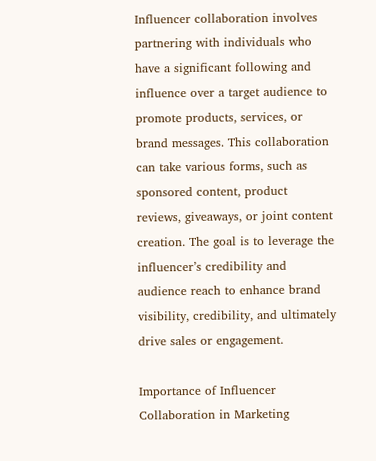Influencer collaboration involves partnering with individuals who have a significant following and influence over a target audience to promote products, services, or brand messages. This collaboration can take various forms, such as sponsored content, product reviews, giveaways, or joint content creation. The goal is to leverage the influencer’s credibility and audience reach to enhance brand visibility, credibility, and ultimately drive sales or engagement.

Importance of Influencer Collaboration in Marketing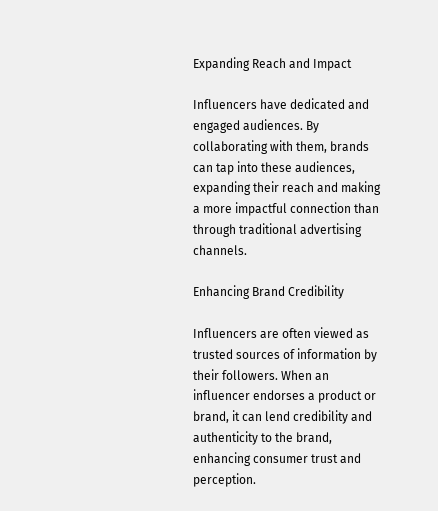Expanding Reach and Impact

Influencers have dedicated and engaged audiences. By collaborating with them, brands can tap into these audiences, expanding their reach and making a more impactful connection than through traditional advertising channels.

Enhancing Brand Credibility

Influencers are often viewed as trusted sources of information by their followers. When an influencer endorses a product or brand, it can lend credibility and authenticity to the brand, enhancing consumer trust and perception.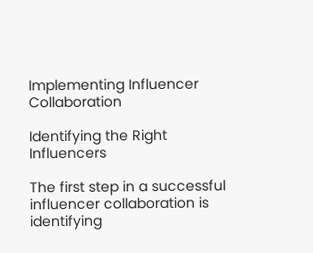Implementing Influencer Collaboration

Identifying the Right Influencers

The first step in a successful influencer collaboration is identifying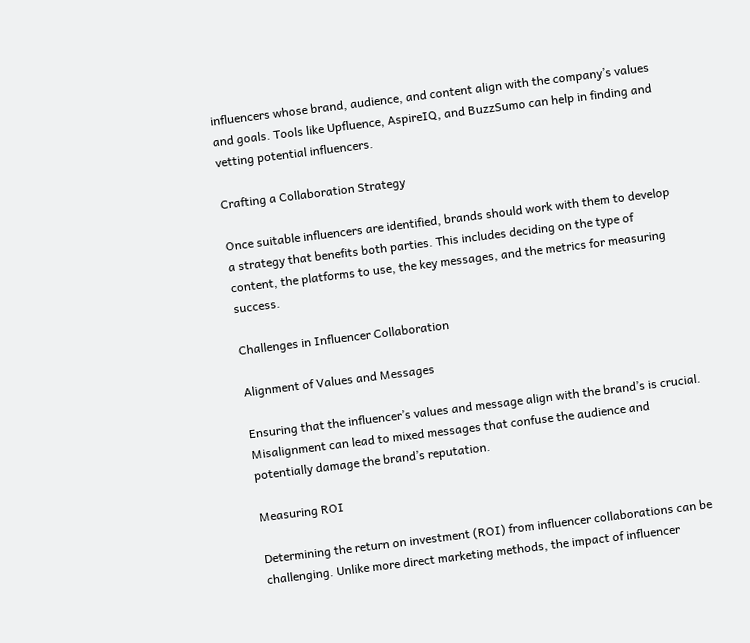influencers whose brand, audience, and content align with the company’s values and goals. Tools like Upfluence, AspireIQ, and BuzzSumo can help in finding and vetting potential influencers.

Crafting a Collaboration Strategy

Once suitable influencers are identified, brands should work with them to develop a strategy that benefits both parties. This includes deciding on the type of content, the platforms to use, the key messages, and the metrics for measuring success.

Challenges in Influencer Collaboration

Alignment of Values and Messages

Ensuring that the influencer’s values and message align with the brand’s is crucial. Misalignment can lead to mixed messages that confuse the audience and potentially damage the brand’s reputation.

Measuring ROI

Determining the return on investment (ROI) from influencer collaborations can be challenging. Unlike more direct marketing methods, the impact of influencer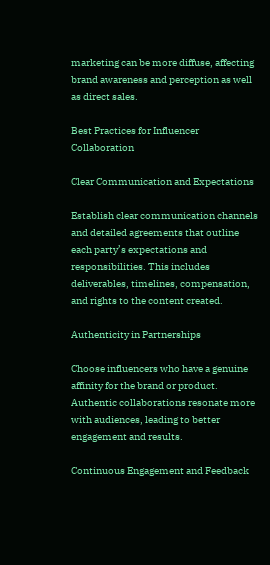marketing can be more diffuse, affecting brand awareness and perception as well as direct sales.

Best Practices for Influencer Collaboration

Clear Communication and Expectations

Establish clear communication channels and detailed agreements that outline each party’s expectations and responsibilities. This includes deliverables, timelines, compensation, and rights to the content created.

Authenticity in Partnerships

Choose influencers who have a genuine affinity for the brand or product. Authentic collaborations resonate more with audiences, leading to better engagement and results.

Continuous Engagement and Feedback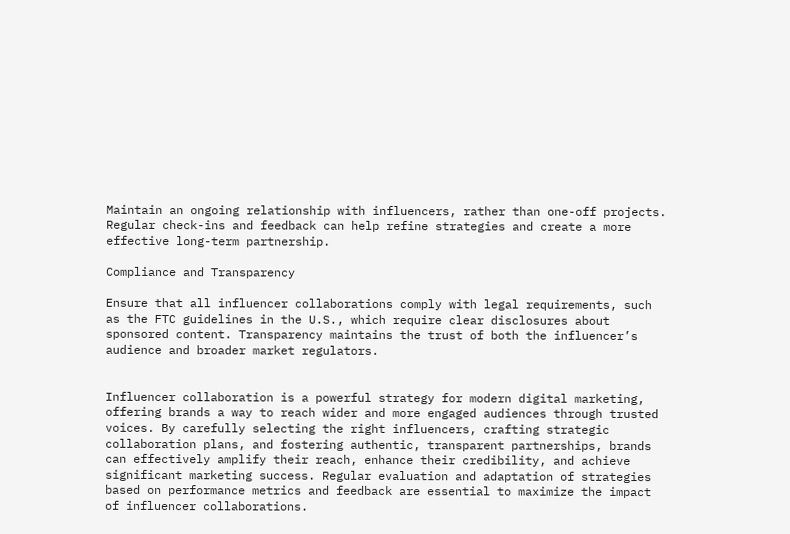Maintain an ongoing relationship with influencers, rather than one-off projects. Regular check-ins and feedback can help refine strategies and create a more effective long-term partnership.

Compliance and Transparency

Ensure that all influencer collaborations comply with legal requirements, such as the FTC guidelines in the U.S., which require clear disclosures about sponsored content. Transparency maintains the trust of both the influencer’s audience and broader market regulators.


Influencer collaboration is a powerful strategy for modern digital marketing, offering brands a way to reach wider and more engaged audiences through trusted voices. By carefully selecting the right influencers, crafting strategic collaboration plans, and fostering authentic, transparent partnerships, brands can effectively amplify their reach, enhance their credibility, and achieve significant marketing success. Regular evaluation and adaptation of strategies based on performance metrics and feedback are essential to maximize the impact of influencer collaborations.